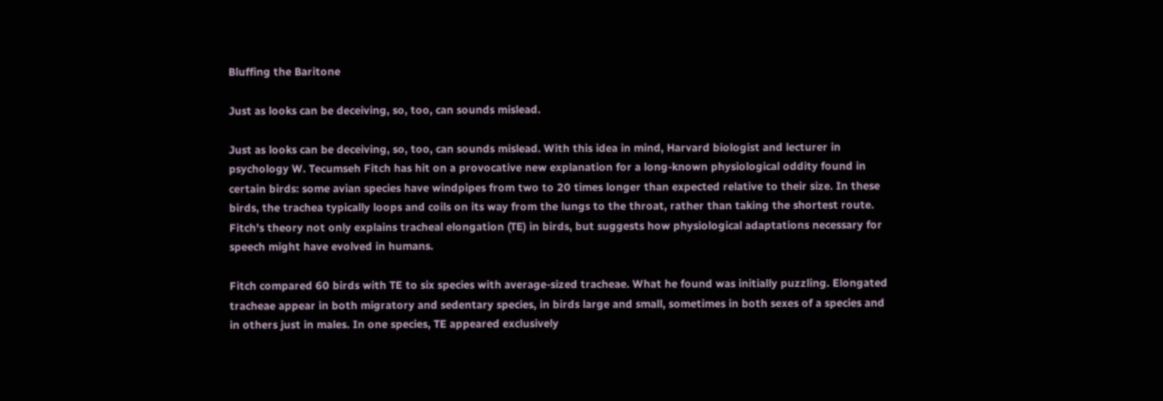Bluffing the Baritone

Just as looks can be deceiving, so, too, can sounds mislead.

Just as looks can be deceiving, so, too, can sounds mislead. With this idea in mind, Harvard biologist and lecturer in psychology W. Tecumseh Fitch has hit on a provocative new explanation for a long-known physiological oddity found in certain birds: some avian species have windpipes from two to 20 times longer than expected relative to their size. In these birds, the trachea typically loops and coils on its way from the lungs to the throat, rather than taking the shortest route. Fitch's theory not only explains tracheal elongation (TE) in birds, but suggests how physiological adaptations necessary for speech might have evolved in humans.

Fitch compared 60 birds with TE to six species with average-sized tracheae. What he found was initially puzzling. Elongated tracheae appear in both migratory and sedentary species, in birds large and small, sometimes in both sexes of a species and in others just in males. In one species, TE appeared exclusively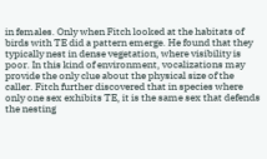in females. Only when Fitch looked at the habitats of birds with TE did a pattern emerge. He found that they typically nest in dense vegetation, where visibility is poor. In this kind of environment, vocalizations may provide the only clue about the physical size of the caller. Fitch further discovered that in species where only one sex exhibits TE, it is the same sex that defends the nesting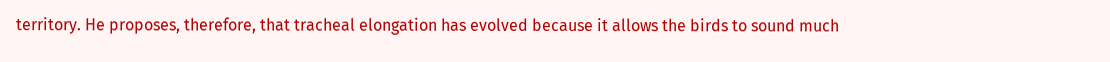territory. He proposes, therefore, that tracheal elongation has evolved because it allows the birds to sound much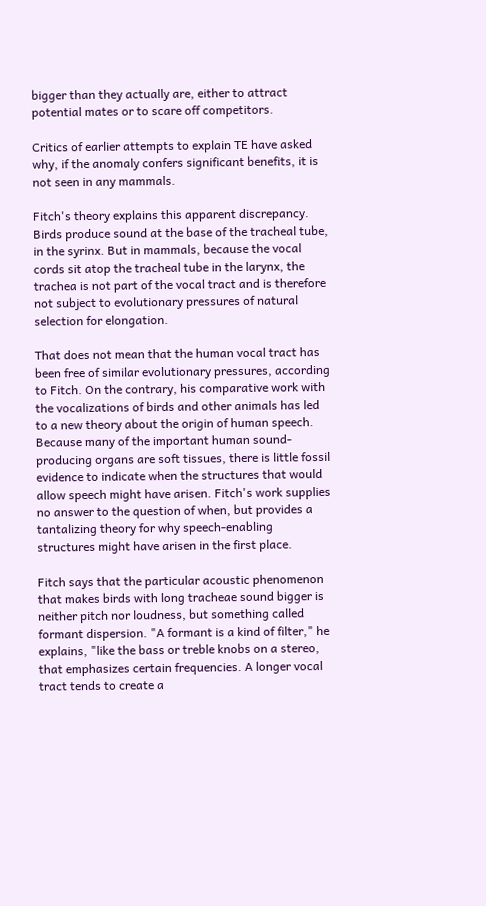bigger than they actually are, either to attract potential mates or to scare off competitors.

Critics of earlier attempts to explain TE have asked why, if the anomaly confers significant benefits, it is not seen in any mammals.

Fitch's theory explains this apparent discrepancy. Birds produce sound at the base of the tracheal tube, in the syrinx. But in mammals, because the vocal cords sit atop the tracheal tube in the larynx, the trachea is not part of the vocal tract and is therefore not subject to evolutionary pressures of natural selection for elongation.

That does not mean that the human vocal tract has been free of similar evolutionary pressures, according to Fitch. On the contrary, his comparative work with the vocalizations of birds and other animals has led to a new theory about the origin of human speech. Because many of the important human sound-producing organs are soft tissues, there is little fossil evidence to indicate when the structures that would allow speech might have arisen. Fitch's work supplies no answer to the question of when, but provides a tantalizing theory for why speech-enabling structures might have arisen in the first place.

Fitch says that the particular acoustic phenomenon that makes birds with long tracheae sound bigger is neither pitch nor loudness, but something called formant dispersion. "A formant is a kind of filter," he explains, "like the bass or treble knobs on a stereo, that emphasizes certain frequencies. A longer vocal tract tends to create a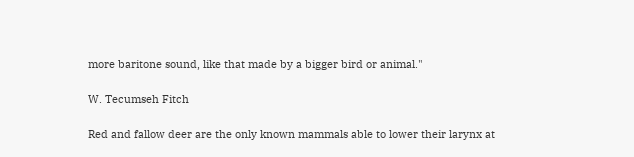more baritone sound, like that made by a bigger bird or animal."

W. Tecumseh Fitch

Red and fallow deer are the only known mammals able to lower their larynx at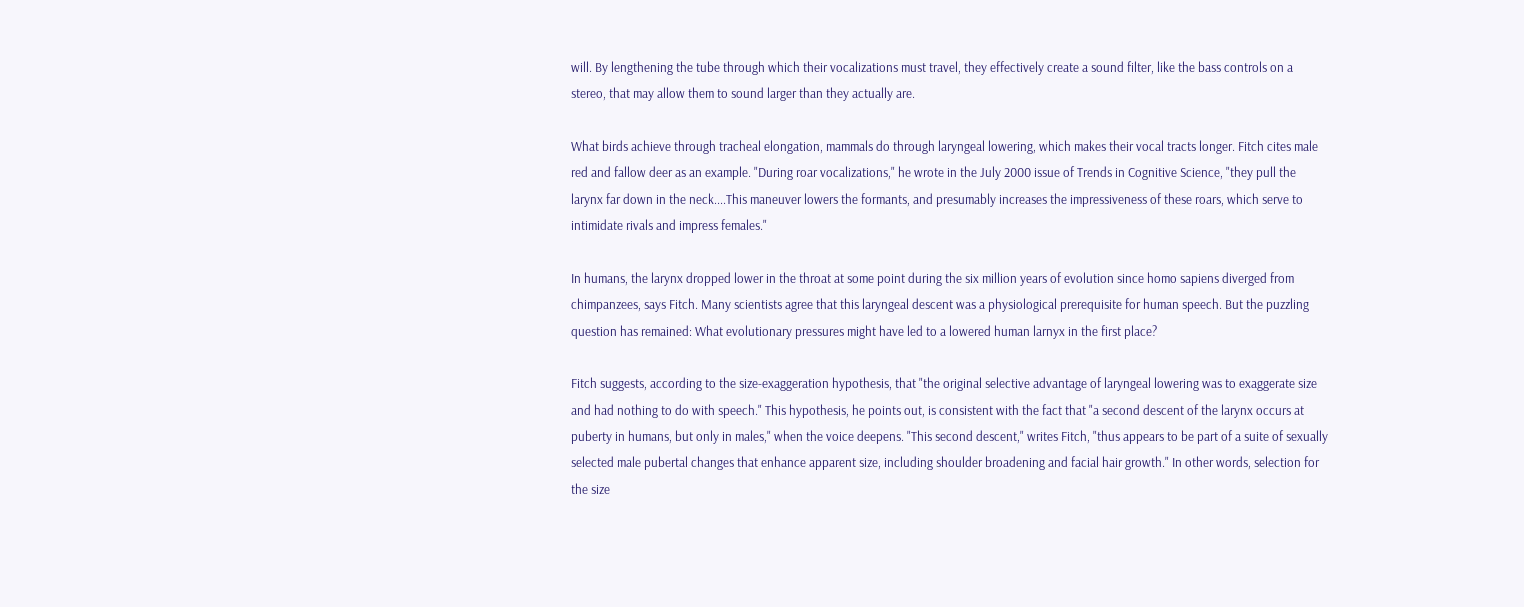will. By lengthening the tube through which their vocalizations must travel, they effectively create a sound filter, like the bass controls on a stereo, that may allow them to sound larger than they actually are.

What birds achieve through tracheal elongation, mammals do through laryngeal lowering, which makes their vocal tracts longer. Fitch cites male red and fallow deer as an example. "During roar vocalizations," he wrote in the July 2000 issue of Trends in Cognitive Science, "they pull the larynx far down in the neck....This maneuver lowers the formants, and presumably increases the impressiveness of these roars, which serve to intimidate rivals and impress females."

In humans, the larynx dropped lower in the throat at some point during the six million years of evolution since homo sapiens diverged from chimpanzees, says Fitch. Many scientists agree that this laryngeal descent was a physiological prerequisite for human speech. But the puzzling question has remained: What evolutionary pressures might have led to a lowered human larnyx in the first place?

Fitch suggests, according to the size-exaggeration hypothesis, that "the original selective advantage of laryngeal lowering was to exaggerate size and had nothing to do with speech." This hypothesis, he points out, is consistent with the fact that "a second descent of the larynx occurs at puberty in humans, but only in males," when the voice deepens. "This second descent," writes Fitch, "thus appears to be part of a suite of sexually selected male pubertal changes that enhance apparent size, including shoulder broadening and facial hair growth." In other words, selection for the size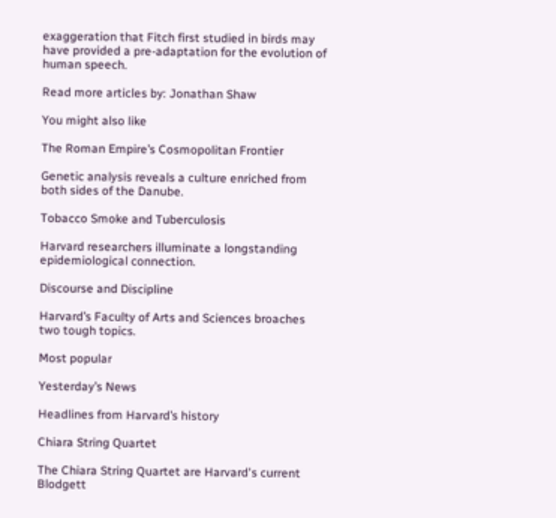exaggeration that Fitch first studied in birds may have provided a pre-adaptation for the evolution of human speech.

Read more articles by: Jonathan Shaw

You might also like

The Roman Empire’s Cosmopolitan Frontier

Genetic analysis reveals a culture enriched from both sides of the Danube.

Tobacco Smoke and Tuberculosis

Harvard researchers illuminate a longstanding epidemiological connection.

Discourse and Discipline

Harvard’s Faculty of Arts and Sciences broaches two tough topics.

Most popular

Yesterday’s News

Headlines from Harvard’s history

Chiara String Quartet

The Chiara String Quartet are Harvard's current Blodgett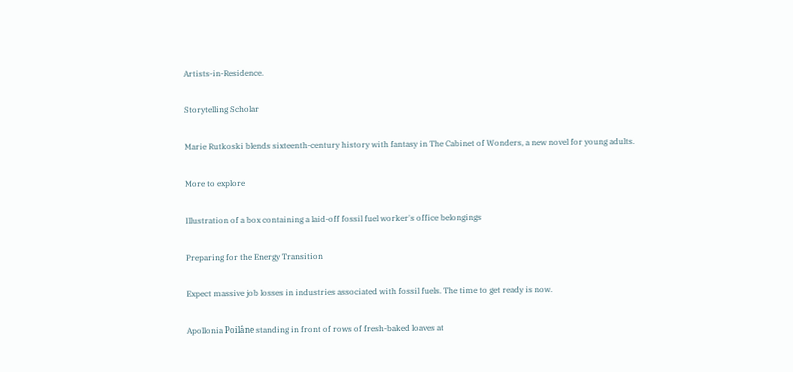Artists-in-Residence.

Storytelling Scholar

Marie Rutkoski blends sixteenth-century history with fantasy in The Cabinet of Wonders, a new novel for young adults.

More to explore

Illustration of a box containing a laid-off fossil fuel worker's office belongings

Preparing for the Energy Transition

Expect massive job losses in industries associated with fossil fuels. The time to get ready is now.

Apollonia Poilâne standing in front of rows of fresh-baked loaves at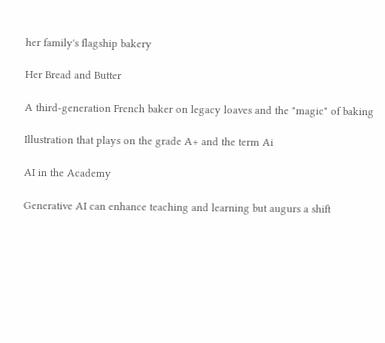her family's flagship bakery

Her Bread and Butter

A third-generation French baker on legacy loaves and the "magic" of baking

Illustration that plays on the grade A+ and the term Ai

AI in the Academy

Generative AI can enhance teaching and learning but augurs a shift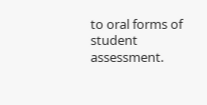to oral forms of student assessment.